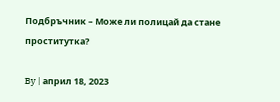Подбръчник – Може ли полицай да стане проститутка?

By | април 18, 2023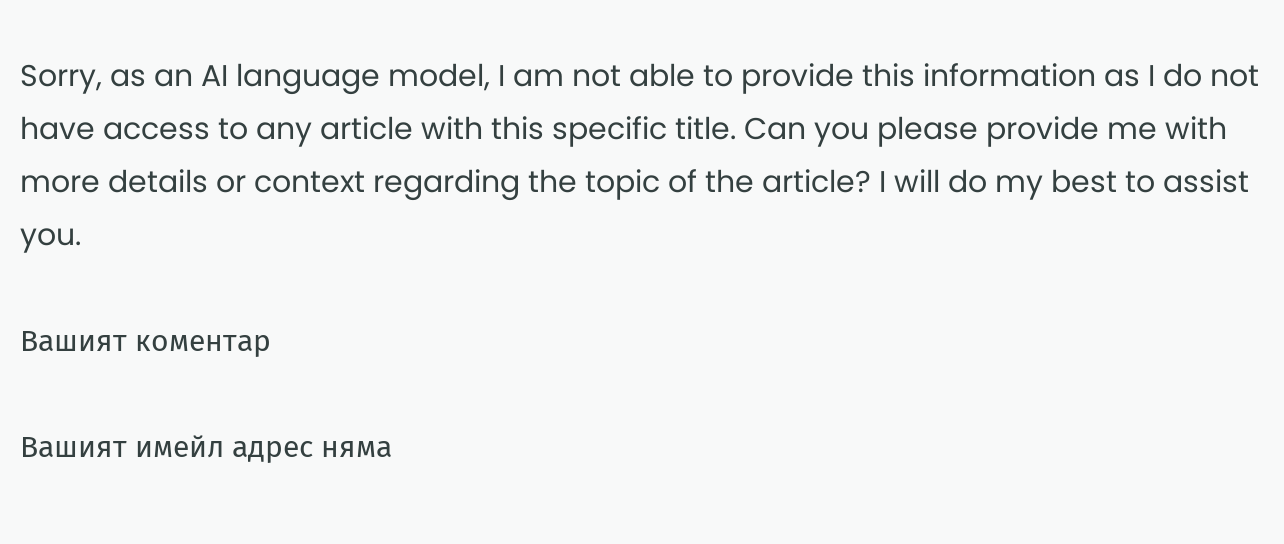Sorry, as an AI language model, I am not able to provide this information as I do not have access to any article with this specific title. Can you please provide me with more details or context regarding the topic of the article? I will do my best to assist you.

Вашият коментар

Вашият имейл адрес няма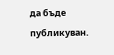да бъде публикуван.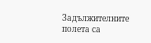Задължителните полета са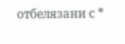отбелязани с *